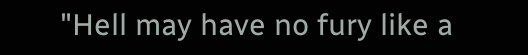"Hell may have no fury like a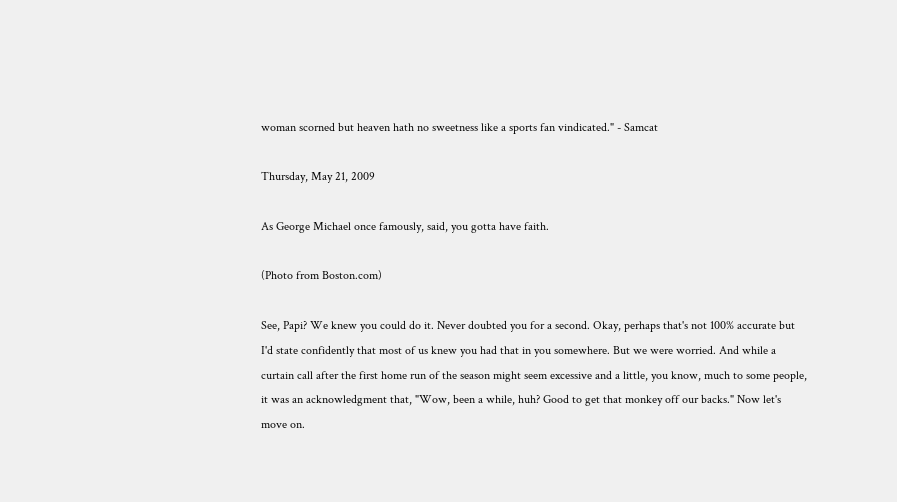woman scorned but heaven hath no sweetness like a sports fan vindicated." - Samcat

Thursday, May 21, 2009

As George Michael once famously, said, you gotta have faith.

(Photo from Boston.com)

See, Papi? We knew you could do it. Never doubted you for a second. Okay, perhaps that's not 100% accurate but I'd state confidently that most of us knew you had that in you somewhere. But we were worried. And while a curtain call after the first home run of the season might seem excessive and a little, you know, much to some people, it was an acknowledgment that, "Wow, been a while, huh? Good to get that monkey off our backs." Now let's move on.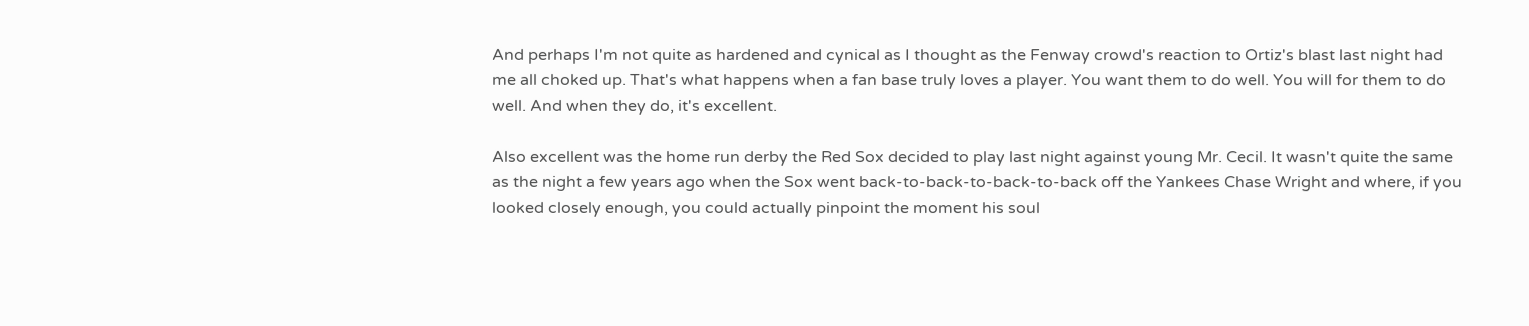And perhaps I'm not quite as hardened and cynical as I thought as the Fenway crowd's reaction to Ortiz's blast last night had me all choked up. That's what happens when a fan base truly loves a player. You want them to do well. You will for them to do well. And when they do, it's excellent.

Also excellent was the home run derby the Red Sox decided to play last night against young Mr. Cecil. It wasn't quite the same as the night a few years ago when the Sox went back-to-back-to-back-to-back off the Yankees Chase Wright and where, if you looked closely enough, you could actually pinpoint the moment his soul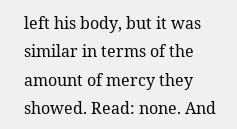left his body, but it was similar in terms of the amount of mercy they showed. Read: none. And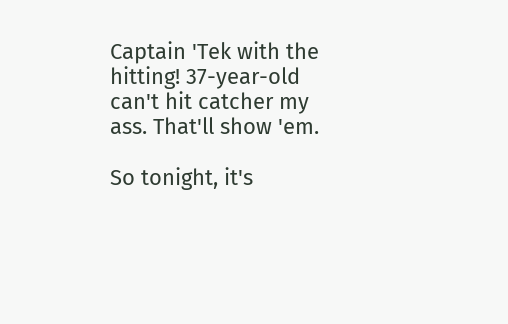Captain 'Tek with the hitting! 37-year-old can't hit catcher my ass. That'll show 'em.

So tonight, it's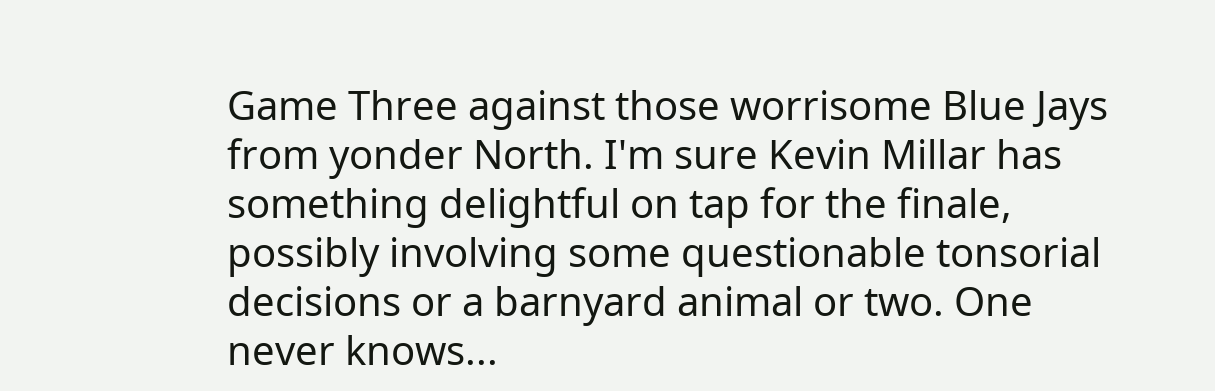Game Three against those worrisome Blue Jays from yonder North. I'm sure Kevin Millar has something delightful on tap for the finale, possibly involving some questionable tonsorial decisions or a barnyard animal or two. One never knows...